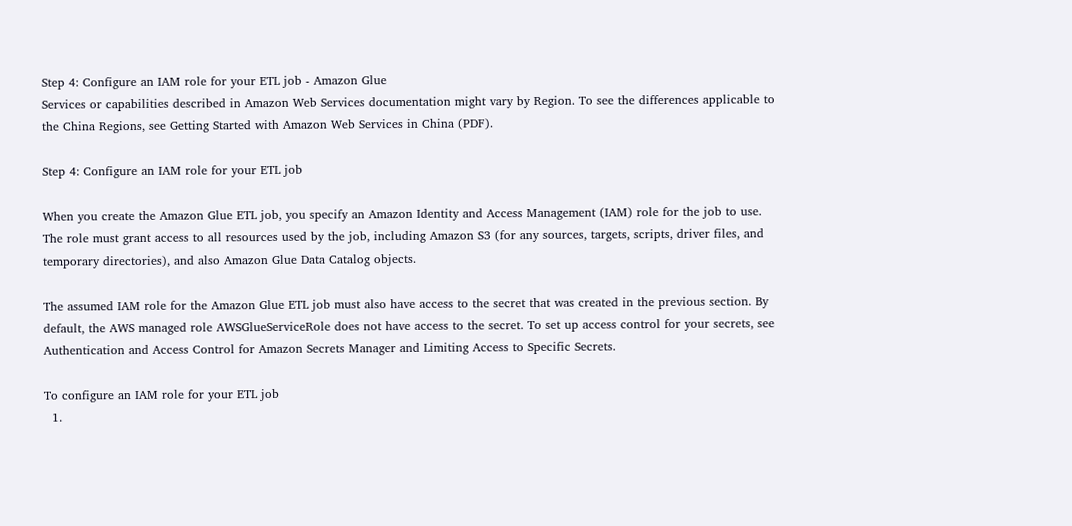Step 4: Configure an IAM role for your ETL job - Amazon Glue
Services or capabilities described in Amazon Web Services documentation might vary by Region. To see the differences applicable to the China Regions, see Getting Started with Amazon Web Services in China (PDF).

Step 4: Configure an IAM role for your ETL job

When you create the Amazon Glue ETL job, you specify an Amazon Identity and Access Management (IAM) role for the job to use. The role must grant access to all resources used by the job, including Amazon S3 (for any sources, targets, scripts, driver files, and temporary directories), and also Amazon Glue Data Catalog objects.

The assumed IAM role for the Amazon Glue ETL job must also have access to the secret that was created in the previous section. By default, the AWS managed role AWSGlueServiceRole does not have access to the secret. To set up access control for your secrets, see Authentication and Access Control for Amazon Secrets Manager and Limiting Access to Specific Secrets.

To configure an IAM role for your ETL job
  1.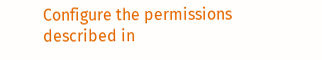Configure the permissions described in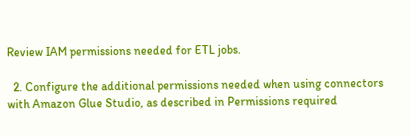Review IAM permissions needed for ETL jobs.

  2. Configure the additional permissions needed when using connectors with Amazon Glue Studio, as described in Permissions required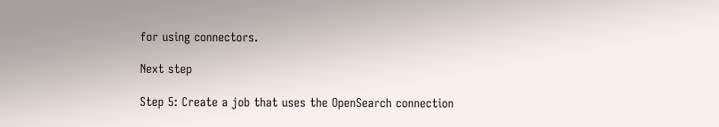for using connectors.

Next step

Step 5: Create a job that uses the OpenSearch connection